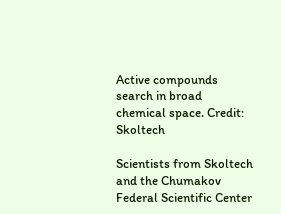Active compounds search in broad chemical space. Credit: Skoltech

Scientists from Skoltech and the Chumakov Federal Scientific Center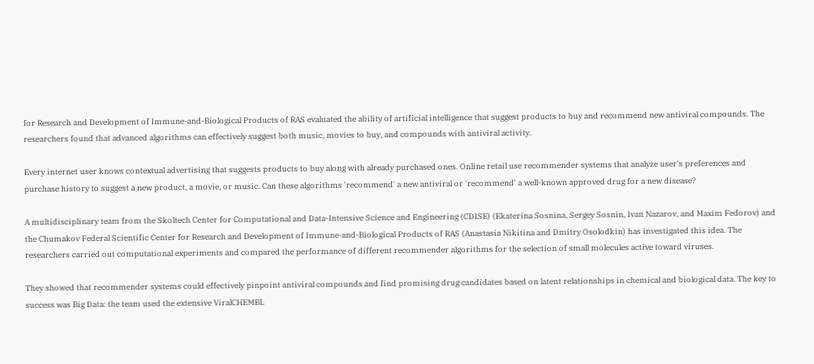for Research and Development of Immune-and-Biological Products of RAS evaluated the ability of artificial intelligence that suggest products to buy and recommend new antiviral compounds. The researchers found that advanced algorithms can effectively suggest both music, movies to buy, and compounds with antiviral activity.

Every internet user knows contextual advertising that suggests products to buy along with already purchased ones. Online retail use recommender systems that analyze user's preferences and purchase history to suggest a new product, a movie, or music. Can these algorithms 'recommend' a new antiviral or 'recommend' a well-known approved drug for a new disease?

A multidisciplinary team from the Skoltech Center for Computational and Data-Intensive Science and Engineering (CDISE) (Ekaterina Sosnina, Sergey Sosnin, Ivan Nazarov, and Maxim Fedorov) and the Chumakov Federal Scientific Center for Research and Development of Immune-and-Biological Products of RAS (Anastasia Nikitina and Dmitry Osolodkin) has investigated this idea. The researchers carried out computational experiments and compared the performance of different recommender algorithms for the selection of small molecules active toward viruses.

They showed that recommender systems could effectively pinpoint antiviral compounds and find promising drug candidates based on latent relationships in chemical and biological data. The key to success was Big Data: the team used the extensive ViralCHEMBL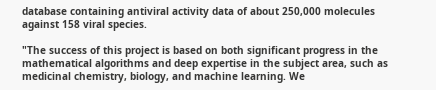database containing antiviral activity data of about 250,000 molecules against 158 viral species.

"The success of this project is based on both significant progress in the mathematical algorithms and deep expertise in the subject area, such as medicinal chemistry, biology, and machine learning. We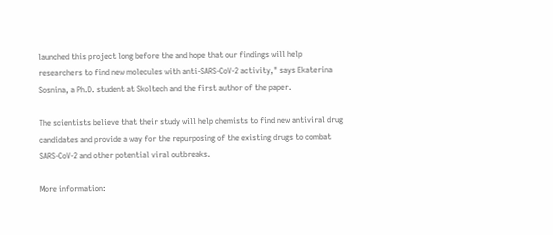launched this project long before the and hope that our findings will help researchers to find new molecules with anti-SARS-CoV-2 activity," says Ekaterina Sosnina, a Ph.D. student at Skoltech and the first author of the paper.

The scientists believe that their study will help chemists to find new antiviral drug candidates and provide a way for the repurposing of the existing drugs to combat SARS-CoV-2 and other potential viral outbreaks.

More information: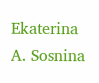Ekaterina A. Sosnina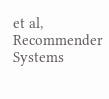et al, Recommender Systems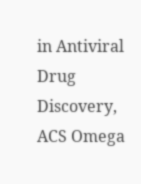in Antiviral Drug Discovery, ACS Omega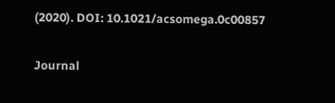(2020). DOI: 10.1021/acsomega.0c00857

Journal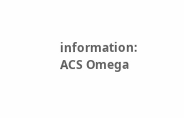information: ACS Omega